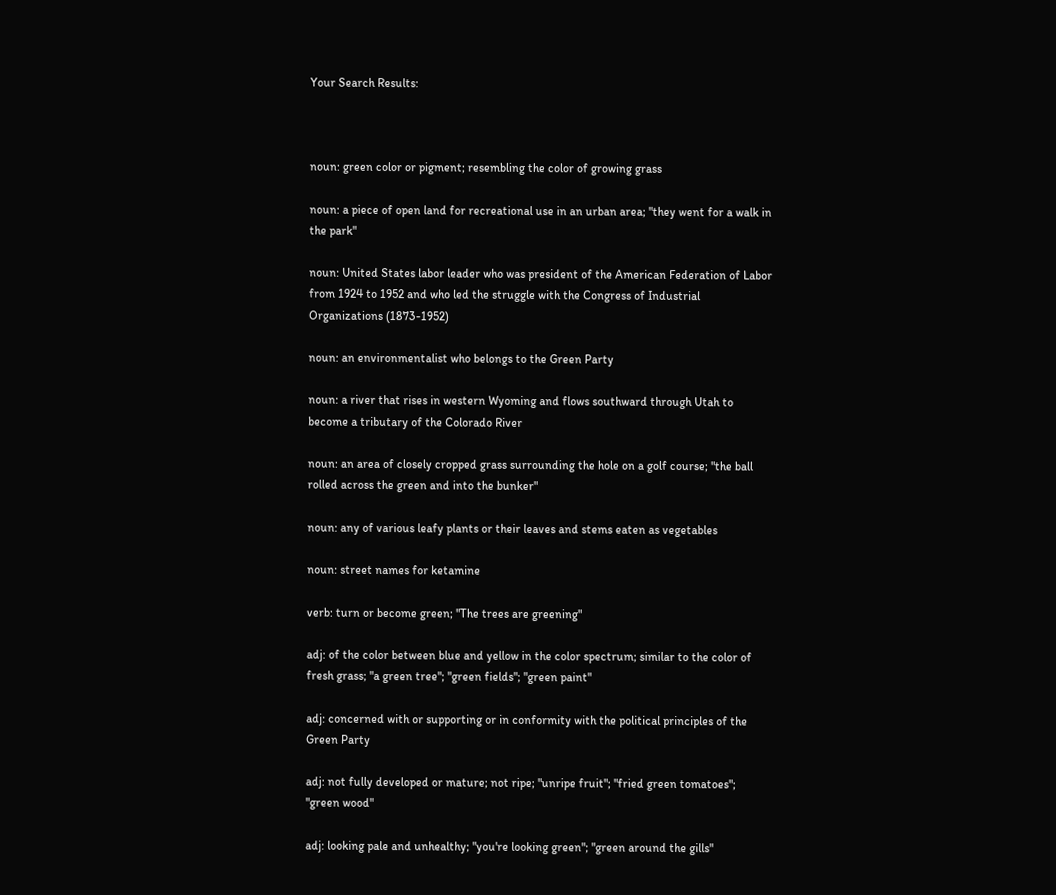Your Search Results:



noun: green color or pigment; resembling the color of growing grass

noun: a piece of open land for recreational use in an urban area; "they went for a walk in the park"

noun: United States labor leader who was president of the American Federation of Labor from 1924 to 1952 and who led the struggle with the Congress of Industrial Organizations (1873-1952)

noun: an environmentalist who belongs to the Green Party

noun: a river that rises in western Wyoming and flows southward through Utah to become a tributary of the Colorado River

noun: an area of closely cropped grass surrounding the hole on a golf course; "the ball rolled across the green and into the bunker"

noun: any of various leafy plants or their leaves and stems eaten as vegetables

noun: street names for ketamine

verb: turn or become green; "The trees are greening"

adj: of the color between blue and yellow in the color spectrum; similar to the color of fresh grass; "a green tree"; "green fields"; "green paint"

adj: concerned with or supporting or in conformity with the political principles of the Green Party

adj: not fully developed or mature; not ripe; "unripe fruit"; "fried green tomatoes"; "green wood"

adj: looking pale and unhealthy; "you're looking green"; "green around the gills"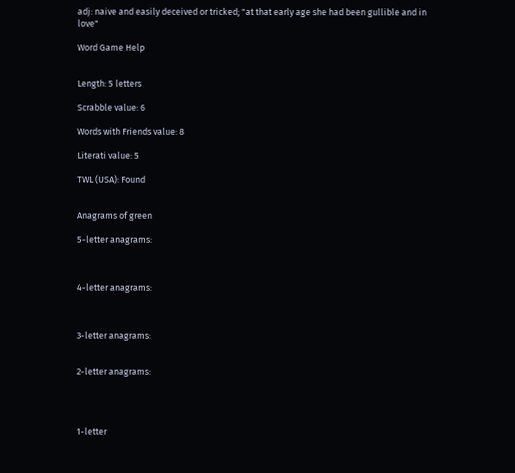adj: naive and easily deceived or tricked; "at that early age she had been gullible and in love"

Word Game Help


Length: 5 letters

Scrabble value: 6

Words with Friends value: 8

Literati value: 5

TWL (USA): Found


Anagrams of green

5-letter anagrams:



4-letter anagrams:



3-letter anagrams:


2-letter anagrams:




1-letter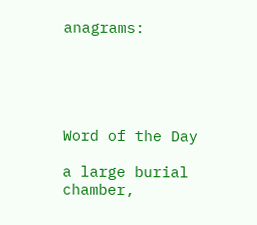anagrams:





Word of the Day

a large burial chamber,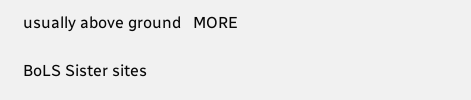usually above ground   MORE

BoLS Sister sites